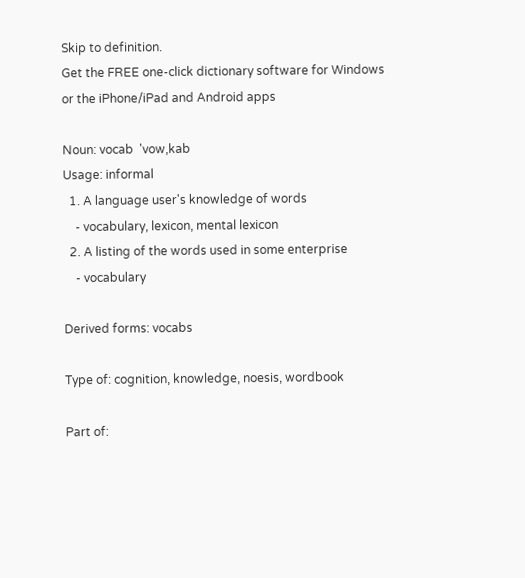Skip to definition.
Get the FREE one-click dictionary software for Windows or the iPhone/iPad and Android apps

Noun: vocab  'vow,kab
Usage: informal
  1. A language user's knowledge of words
    - vocabulary, lexicon, mental lexicon
  2. A listing of the words used in some enterprise
    - vocabulary

Derived forms: vocabs

Type of: cognition, knowledge, noesis, wordbook

Part of: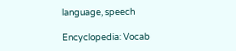language, speech

Encyclopedia: Vocab